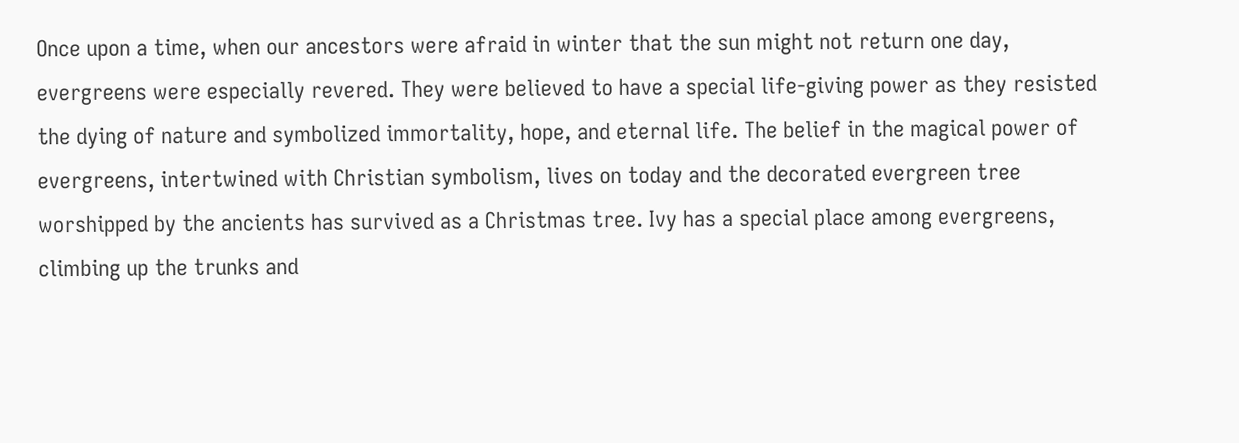Once upon a time, when our ancestors were afraid in winter that the sun might not return one day, evergreens were especially revered. They were believed to have a special life-giving power as they resisted the dying of nature and symbolized immortality, hope, and eternal life. The belief in the magical power of evergreens, intertwined with Christian symbolism, lives on today and the decorated evergreen tree worshipped by the ancients has survived as a Christmas tree. Ivy has a special place among evergreens, climbing up the trunks and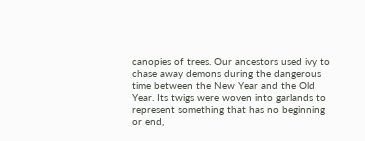canopies of trees. Our ancestors used ivy to chase away demons during the dangerous time between the New Year and the Old Year. Its twigs were woven into garlands to represent something that has no beginning or end,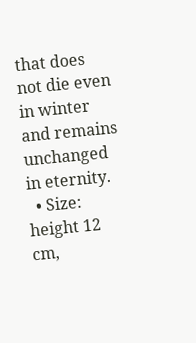that does not die even in winter and remains unchanged in eternity.
  • Size: height 12 cm,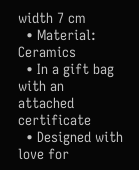width 7 cm
  • Material: Ceramics
  • In a gift bag with an attached certificate
  • Designed with love for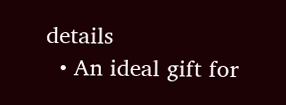details
  • An ideal gift for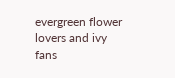evergreen flower lovers and ivy fans